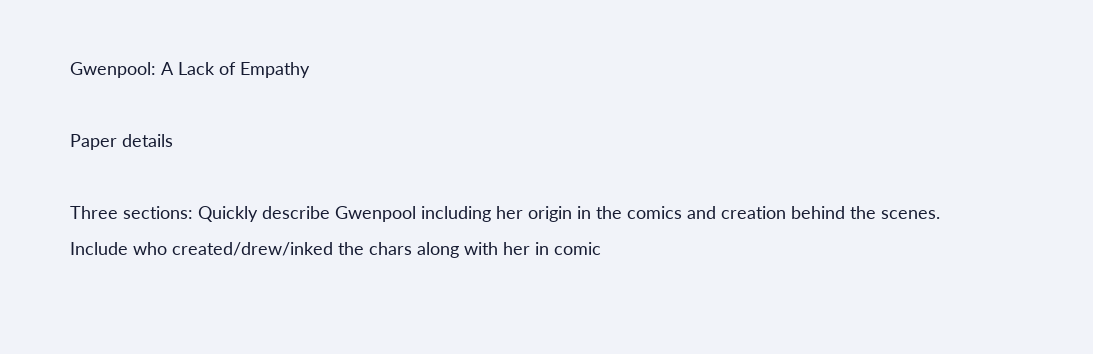Gwenpool: A Lack of Empathy

Paper details

Three sections: Quickly describe Gwenpool including her origin in the comics and creation behind the scenes. Include who created/drew/inked the chars along with her in comic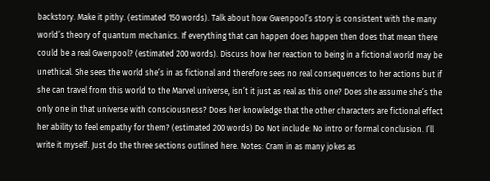backstory. Make it pithy. (estimated 150 words). Talk about how Gwenpool’s story is consistent with the many world’s theory of quantum mechanics. If everything that can happen does happen then does that mean there could be a real Gwenpool? (estimated 200 words). Discuss how her reaction to being in a fictional world may be unethical. She sees the world she’s in as fictional and therefore sees no real consequences to her actions but if she can travel from this world to the Marvel universe, isn’t it just as real as this one? Does she assume she’s the only one in that universe with consciousness? Does her knowledge that the other characters are fictional effect her ability to feel empathy for them? (estimated 200 words) Do Not include: No intro or formal conclusion. I’ll write it myself. Just do the three sections outlined here. Notes: Cram in as many jokes as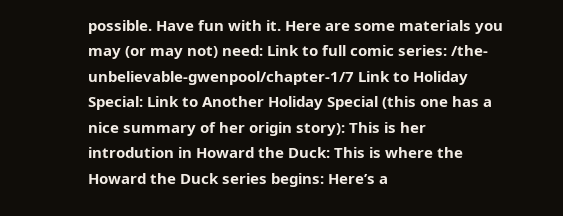possible. Have fun with it. Here are some materials you may (or may not) need: Link to full comic series: /the-unbelievable-gwenpool/chapter-1/7 Link to Holiday Special: Link to Another Holiday Special (this one has a nice summary of her origin story): This is her introdution in Howard the Duck: This is where the Howard the Duck series begins: Here’s a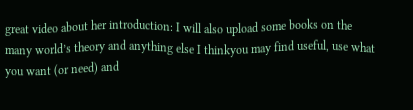great video about her introduction: I will also upload some books on the many world’s theory and anything else I thinkyou may find useful, use what you want (or need) and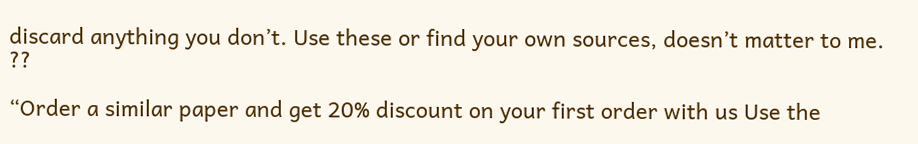discard anything you don’t. Use these or find your own sources, doesn’t matter to me. ??

“Order a similar paper and get 20% discount on your first order with us Use the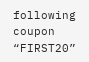following coupon “FIRST20”